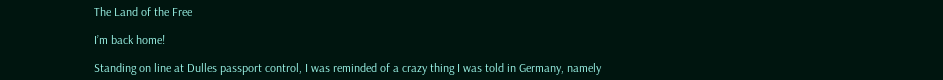The Land of the Free

I’m back home!

Standing on line at Dulles passport control, I was reminded of a crazy thing I was told in Germany, namely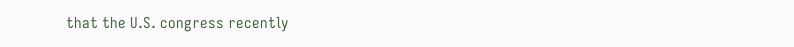that the U.S. congress recently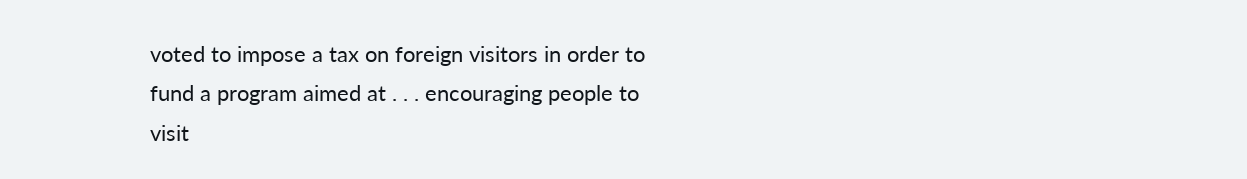voted to impose a tax on foreign visitors in order to fund a program aimed at . . . encouraging people to visit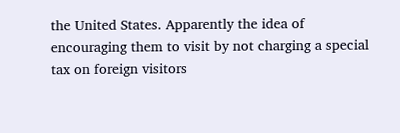the United States. Apparently the idea of encouraging them to visit by not charging a special tax on foreign visitors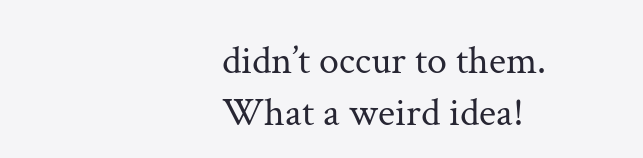didn’t occur to them. What a weird idea!